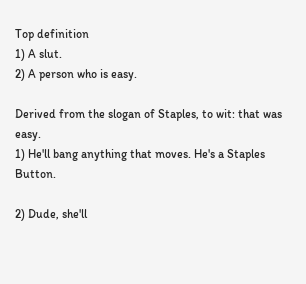Top definition
1) A slut.
2) A person who is easy.

Derived from the slogan of Staples, to wit: that was easy.
1) He'll bang anything that moves. He's a Staples Button.

2) Dude, she'll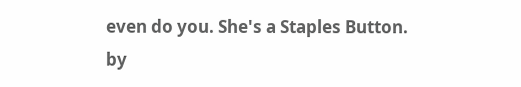even do you. She's a Staples Button.
by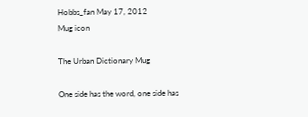Hobbs_fan May 17, 2012
Mug icon

The Urban Dictionary Mug

One side has the word, one side has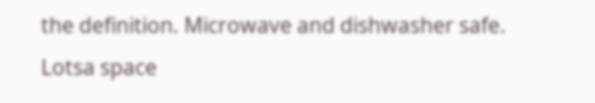the definition. Microwave and dishwasher safe. Lotsa space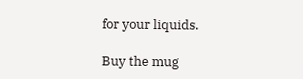for your liquids.

Buy the mug